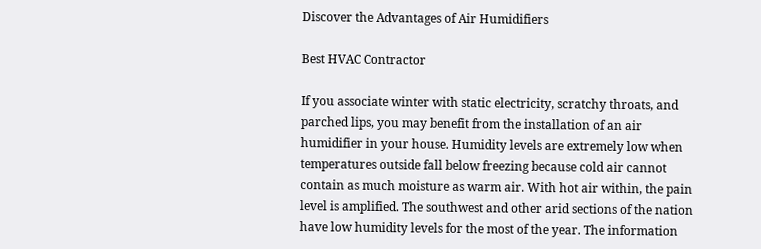Discover the Advantages of Air Humidifiers

Best HVAC Contractor

If you associate winter with static electricity, scratchy throats, and parched lips, you may benefit from the installation of an air humidifier in your house. Humidity levels are extremely low when temperatures outside fall below freezing because cold air cannot contain as much moisture as warm air. With hot air within, the pain level is amplified. The southwest and other arid sections of the nation have low humidity levels for the most of the year. The information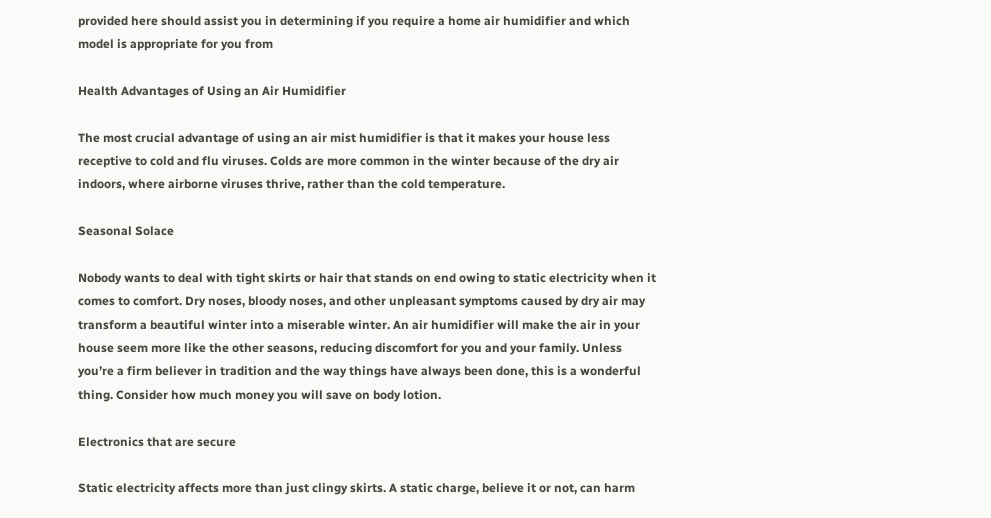provided here should assist you in determining if you require a home air humidifier and which model is appropriate for you from

Health Advantages of Using an Air Humidifier

The most crucial advantage of using an air mist humidifier is that it makes your house less receptive to cold and flu viruses. Colds are more common in the winter because of the dry air indoors, where airborne viruses thrive, rather than the cold temperature.

Seasonal Solace

Nobody wants to deal with tight skirts or hair that stands on end owing to static electricity when it comes to comfort. Dry noses, bloody noses, and other unpleasant symptoms caused by dry air may transform a beautiful winter into a miserable winter. An air humidifier will make the air in your house seem more like the other seasons, reducing discomfort for you and your family. Unless you’re a firm believer in tradition and the way things have always been done, this is a wonderful thing. Consider how much money you will save on body lotion.

Electronics that are secure

Static electricity affects more than just clingy skirts. A static charge, believe it or not, can harm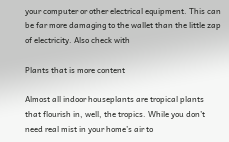your computer or other electrical equipment. This can be far more damaging to the wallet than the little zap of electricity. Also check with

Plants that is more content

Almost all indoor houseplants are tropical plants that flourish in, well, the tropics. While you don’t need real mist in your home’s air to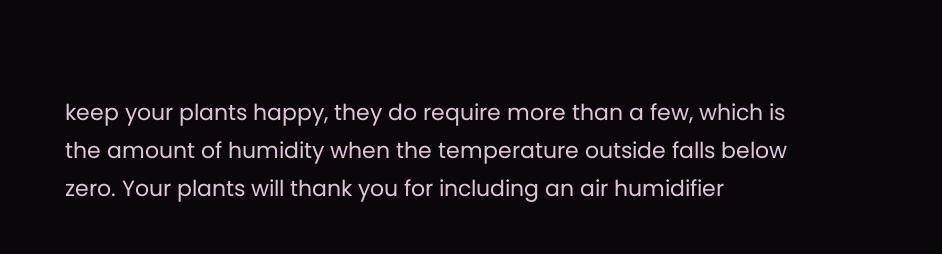keep your plants happy, they do require more than a few, which is the amount of humidity when the temperature outside falls below zero. Your plants will thank you for including an air humidifier